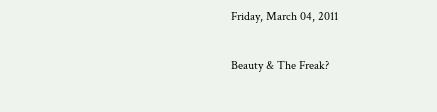Friday, March 04, 2011

Beauty & The Freak?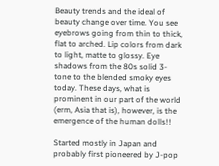Beauty trends and the ideal of beauty change over time. You see eyebrows going from thin to thick, flat to arched. Lip colors from dark to light, matte to glossy. Eye shadows from the 80s solid 3-tone to the blended smoky eyes today. These days, what is prominent in our part of the world (erm, Asia that is), however, is the emergence of the human dolls!!

Started mostly in Japan and probably first pioneered by J-pop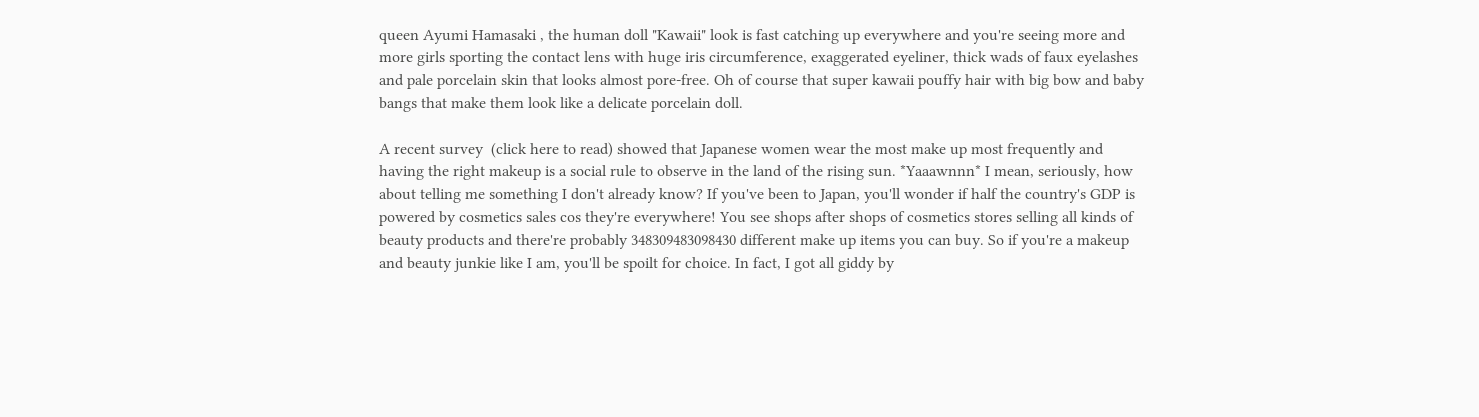queen Ayumi Hamasaki , the human doll "Kawaii" look is fast catching up everywhere and you're seeing more and more girls sporting the contact lens with huge iris circumference, exaggerated eyeliner, thick wads of faux eyelashes and pale porcelain skin that looks almost pore-free. Oh of course that super kawaii pouffy hair with big bow and baby bangs that make them look like a delicate porcelain doll.

A recent survey  (click here to read) showed that Japanese women wear the most make up most frequently and having the right makeup is a social rule to observe in the land of the rising sun. *Yaaawnnn* I mean, seriously, how about telling me something I don't already know? If you've been to Japan, you'll wonder if half the country's GDP is powered by cosmetics sales cos they're everywhere! You see shops after shops of cosmetics stores selling all kinds of beauty products and there're probably 348309483098430 different make up items you can buy. So if you're a makeup and beauty junkie like I am, you'll be spoilt for choice. In fact, I got all giddy by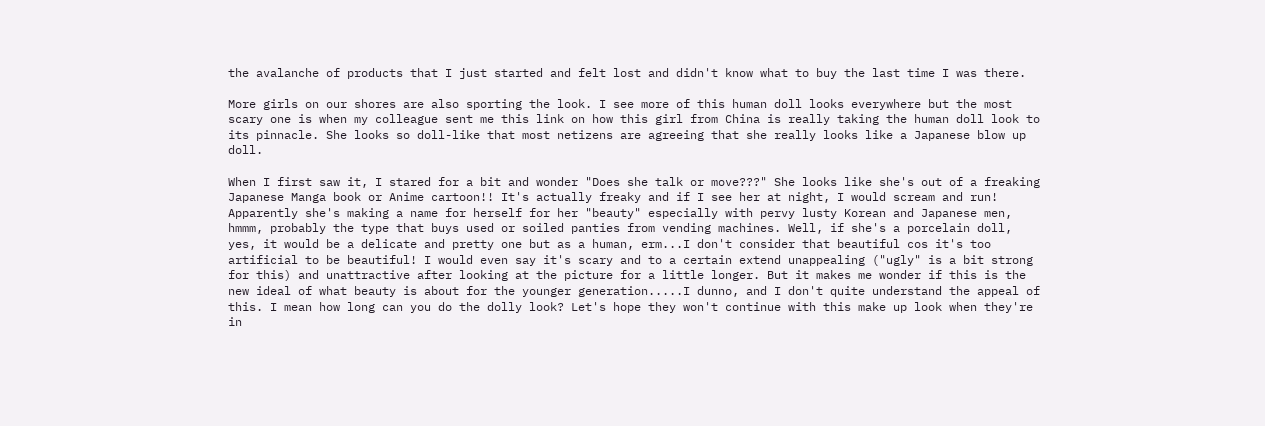the avalanche of products that I just started and felt lost and didn't know what to buy the last time I was there.

More girls on our shores are also sporting the look. I see more of this human doll looks everywhere but the most scary one is when my colleague sent me this link on how this girl from China is really taking the human doll look to its pinnacle. She looks so doll-like that most netizens are agreeing that she really looks like a Japanese blow up doll.

When I first saw it, I stared for a bit and wonder "Does she talk or move???" She looks like she's out of a freaking Japanese Manga book or Anime cartoon!! It's actually freaky and if I see her at night, I would scream and run! Apparently she's making a name for herself for her "beauty" especially with pervy lusty Korean and Japanese men, hmmm, probably the type that buys used or soiled panties from vending machines. Well, if she's a porcelain doll, yes, it would be a delicate and pretty one but as a human, erm...I don't consider that beautiful cos it's too artificial to be beautiful! I would even say it's scary and to a certain extend unappealing ("ugly" is a bit strong for this) and unattractive after looking at the picture for a little longer. But it makes me wonder if this is the new ideal of what beauty is about for the younger generation.....I dunno, and I don't quite understand the appeal of this. I mean how long can you do the dolly look? Let's hope they won't continue with this make up look when they're in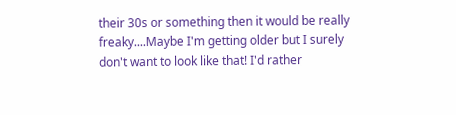their 30s or something then it would be really freaky....Maybe I'm getting older but I surely don't want to look like that! I'd rather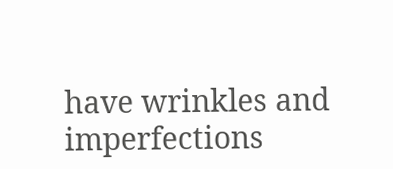have wrinkles and imperfections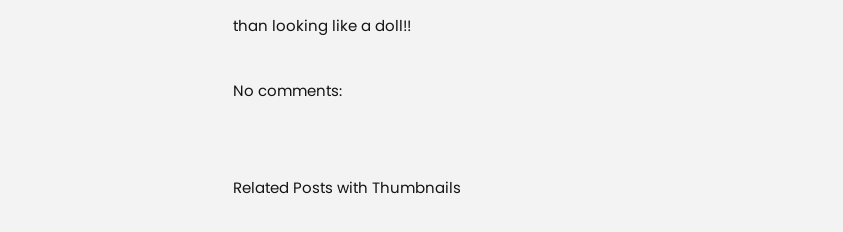than looking like a doll!!

No comments:


Related Posts with Thumbnails